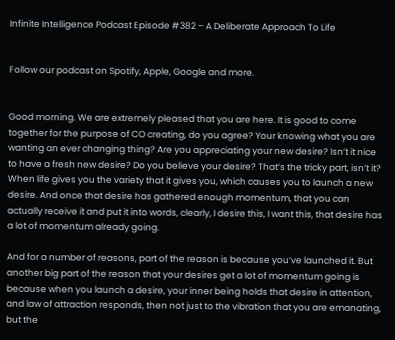Infinite Intelligence Podcast Episode #382 – A Deliberate Approach To Life


Follow our podcast on Spotify, Apple, Google and more.


Good morning. We are extremely pleased that you are here. It is good to come together for the purpose of CO creating, do you agree? Your knowing what you are wanting an ever changing thing? Are you appreciating your new desire? Isn’t it nice to have a fresh new desire? Do you believe your desire? That’s the tricky part, isn’t it? When life gives you the variety that it gives you, which causes you to launch a new desire. And once that desire has gathered enough momentum, that you can actually receive it and put it into words, clearly, I desire this, I want this, that desire has a lot of momentum already going.

And for a number of reasons, part of the reason is because you’ve launched it. But another big part of the reason that your desires get a lot of momentum going is because when you launch a desire, your inner being holds that desire in attention, and law of attraction responds, then not just to the vibration that you are emanating, but the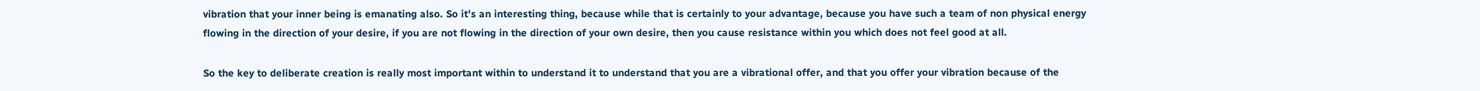vibration that your inner being is emanating also. So it’s an interesting thing, because while that is certainly to your advantage, because you have such a team of non physical energy flowing in the direction of your desire, if you are not flowing in the direction of your own desire, then you cause resistance within you which does not feel good at all.

So the key to deliberate creation is really most important within to understand it to understand that you are a vibrational offer, and that you offer your vibration because of the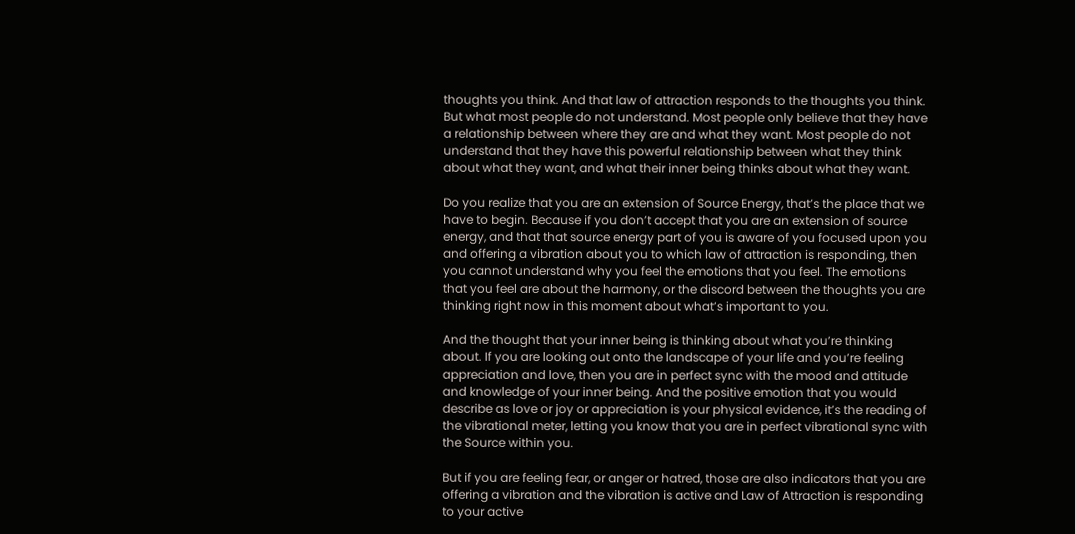thoughts you think. And that law of attraction responds to the thoughts you think. But what most people do not understand. Most people only believe that they have a relationship between where they are and what they want. Most people do not understand that they have this powerful relationship between what they think about what they want, and what their inner being thinks about what they want.

Do you realize that you are an extension of Source Energy, that’s the place that we have to begin. Because if you don’t accept that you are an extension of source energy, and that that source energy part of you is aware of you focused upon you and offering a vibration about you to which law of attraction is responding, then you cannot understand why you feel the emotions that you feel. The emotions that you feel are about the harmony, or the discord between the thoughts you are thinking right now in this moment about what’s important to you.

And the thought that your inner being is thinking about what you’re thinking about. If you are looking out onto the landscape of your life and you’re feeling appreciation and love, then you are in perfect sync with the mood and attitude and knowledge of your inner being. And the positive emotion that you would describe as love or joy or appreciation is your physical evidence, it’s the reading of the vibrational meter, letting you know that you are in perfect vibrational sync with the Source within you.

But if you are feeling fear, or anger or hatred, those are also indicators that you are offering a vibration and the vibration is active and Law of Attraction is responding to your active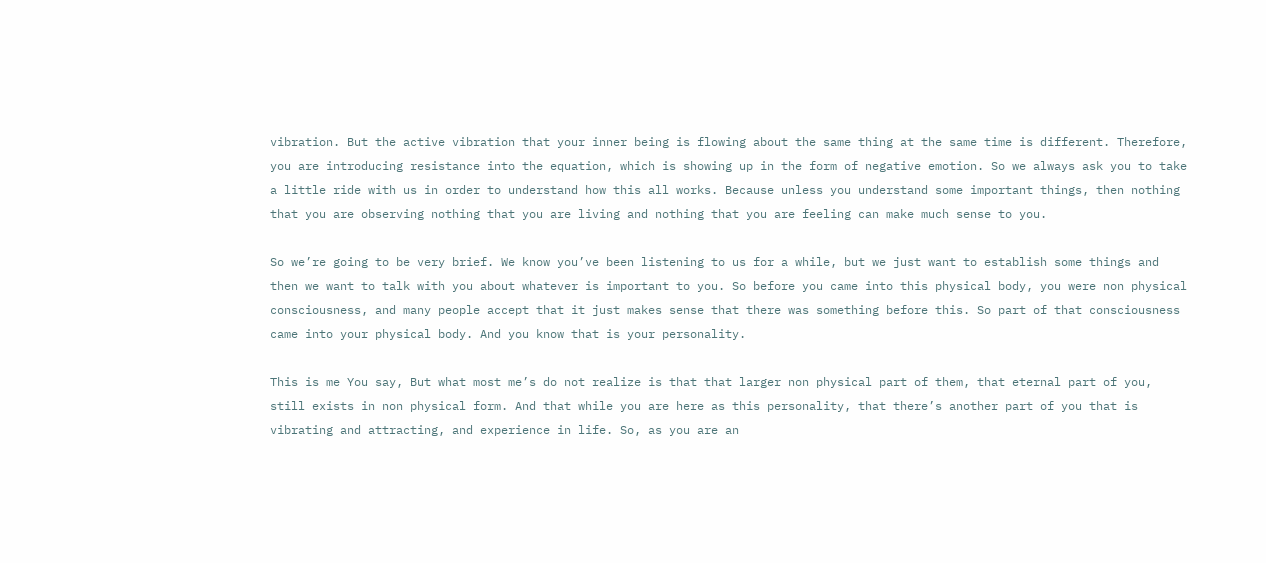vibration. But the active vibration that your inner being is flowing about the same thing at the same time is different. Therefore, you are introducing resistance into the equation, which is showing up in the form of negative emotion. So we always ask you to take a little ride with us in order to understand how this all works. Because unless you understand some important things, then nothing that you are observing nothing that you are living and nothing that you are feeling can make much sense to you.

So we’re going to be very brief. We know you’ve been listening to us for a while, but we just want to establish some things and then we want to talk with you about whatever is important to you. So before you came into this physical body, you were non physical consciousness, and many people accept that it just makes sense that there was something before this. So part of that consciousness came into your physical body. And you know that is your personality.

This is me You say, But what most me’s do not realize is that that larger non physical part of them, that eternal part of you, still exists in non physical form. And that while you are here as this personality, that there’s another part of you that is vibrating and attracting, and experience in life. So, as you are an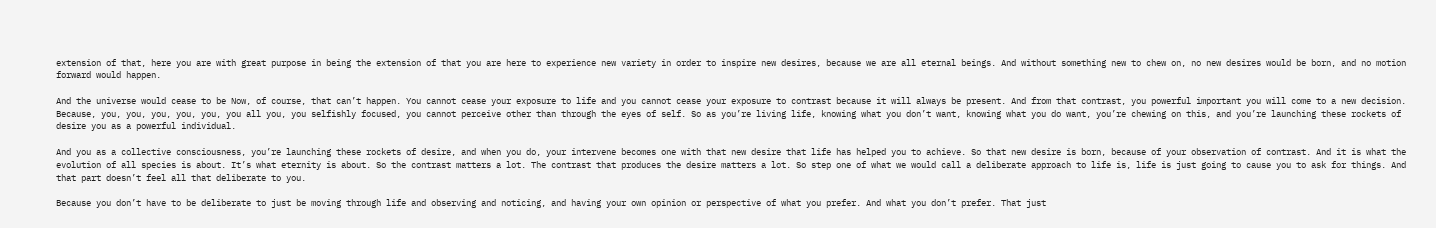extension of that, here you are with great purpose in being the extension of that you are here to experience new variety in order to inspire new desires, because we are all eternal beings. And without something new to chew on, no new desires would be born, and no motion forward would happen.

And the universe would cease to be Now, of course, that can’t happen. You cannot cease your exposure to life and you cannot cease your exposure to contrast because it will always be present. And from that contrast, you powerful important you will come to a new decision. Because, you, you, you, you, you, you all you, you selfishly focused, you cannot perceive other than through the eyes of self. So as you’re living life, knowing what you don’t want, knowing what you do want, you’re chewing on this, and you’re launching these rockets of desire you as a powerful individual.

And you as a collective consciousness, you’re launching these rockets of desire, and when you do, your intervene becomes one with that new desire that life has helped you to achieve. So that new desire is born, because of your observation of contrast. And it is what the evolution of all species is about. It’s what eternity is about. So the contrast matters a lot. The contrast that produces the desire matters a lot. So step one of what we would call a deliberate approach to life is, life is just going to cause you to ask for things. And that part doesn’t feel all that deliberate to you.

Because you don’t have to be deliberate to just be moving through life and observing and noticing, and having your own opinion or perspective of what you prefer. And what you don’t prefer. That just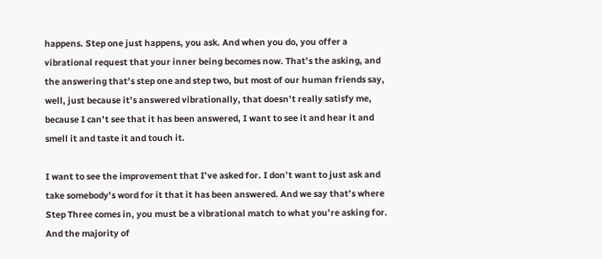happens. Step one just happens, you ask. And when you do, you offer a vibrational request that your inner being becomes now. That’s the asking, and the answering that’s step one and step two, but most of our human friends say, well, just because it’s answered vibrationally, that doesn’t really satisfy me, because I can’t see that it has been answered, I want to see it and hear it and smell it and taste it and touch it.

I want to see the improvement that I’ve asked for. I don’t want to just ask and take somebody’s word for it that it has been answered. And we say that’s where Step Three comes in, you must be a vibrational match to what you’re asking for. And the majority of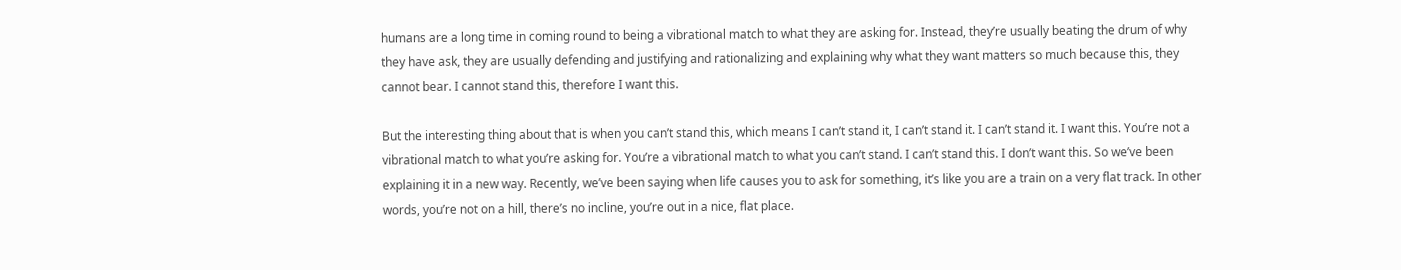humans are a long time in coming round to being a vibrational match to what they are asking for. Instead, they’re usually beating the drum of why they have ask, they are usually defending and justifying and rationalizing and explaining why what they want matters so much because this, they cannot bear. I cannot stand this, therefore I want this.

But the interesting thing about that is when you can’t stand this, which means I can’t stand it, I can’t stand it. I can’t stand it. I want this. You’re not a vibrational match to what you’re asking for. You’re a vibrational match to what you can’t stand. I can’t stand this. I don’t want this. So we’ve been explaining it in a new way. Recently, we’ve been saying when life causes you to ask for something, it’s like you are a train on a very flat track. In other words, you’re not on a hill, there’s no incline, you’re out in a nice, flat place.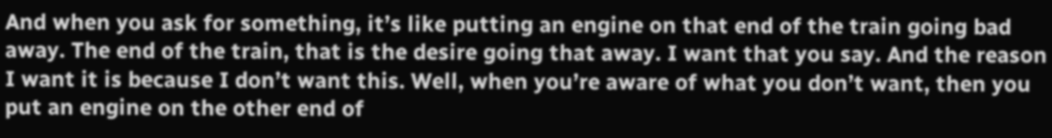And when you ask for something, it’s like putting an engine on that end of the train going bad away. The end of the train, that is the desire going that away. I want that you say. And the reason I want it is because I don’t want this. Well, when you’re aware of what you don’t want, then you put an engine on the other end of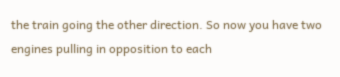the train going the other direction. So now you have two engines pulling in opposition to each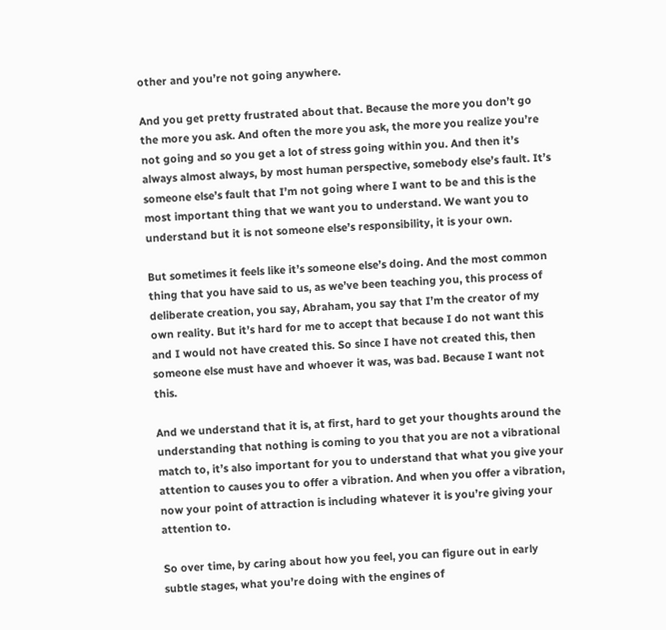other and you’re not going anywhere.

And you get pretty frustrated about that. Because the more you don’t go the more you ask. And often the more you ask, the more you realize you’re not going and so you get a lot of stress going within you. And then it’s always almost always, by most human perspective, somebody else’s fault. It’s someone else’s fault that I’m not going where I want to be and this is the most important thing that we want you to understand. We want you to understand but it is not someone else’s responsibility, it is your own.

But sometimes it feels like it’s someone else’s doing. And the most common thing that you have said to us, as we’ve been teaching you, this process of deliberate creation, you say, Abraham, you say that I’m the creator of my own reality. But it’s hard for me to accept that because I do not want this and I would not have created this. So since I have not created this, then someone else must have and whoever it was, was bad. Because I want not this.

And we understand that it is, at first, hard to get your thoughts around the understanding that nothing is coming to you that you are not a vibrational match to, it’s also important for you to understand that what you give your attention to causes you to offer a vibration. And when you offer a vibration, now your point of attraction is including whatever it is you’re giving your attention to.

So over time, by caring about how you feel, you can figure out in early subtle stages, what you’re doing with the engines of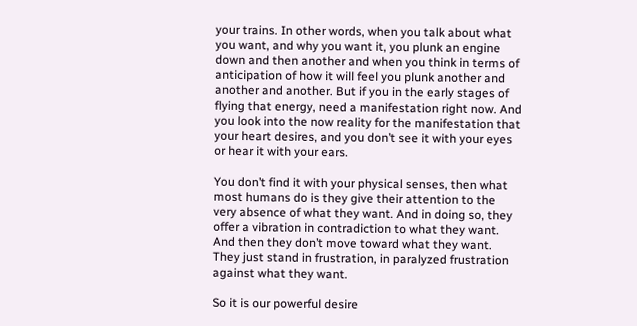your trains. In other words, when you talk about what you want, and why you want it, you plunk an engine down and then another and when you think in terms of anticipation of how it will feel you plunk another and another and another. But if you in the early stages of flying that energy, need a manifestation right now. And you look into the now reality for the manifestation that your heart desires, and you don’t see it with your eyes or hear it with your ears.

You don’t find it with your physical senses, then what most humans do is they give their attention to the very absence of what they want. And in doing so, they offer a vibration in contradiction to what they want. And then they don’t move toward what they want. They just stand in frustration, in paralyzed frustration against what they want.

So it is our powerful desire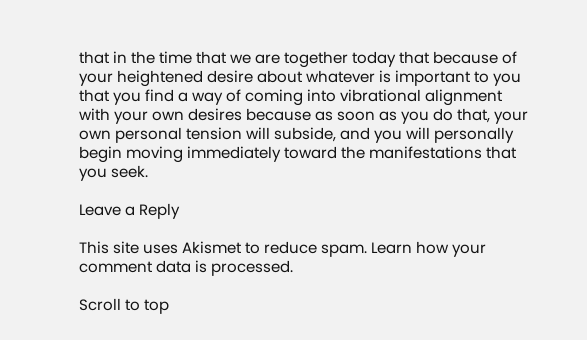that in the time that we are together today that because of your heightened desire about whatever is important to you that you find a way of coming into vibrational alignment with your own desires because as soon as you do that, your own personal tension will subside, and you will personally begin moving immediately toward the manifestations that you seek.

Leave a Reply

This site uses Akismet to reduce spam. Learn how your comment data is processed.

Scroll to top